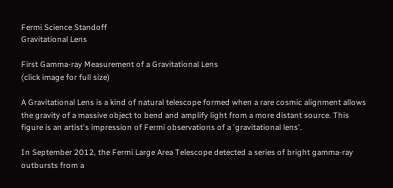Fermi Science Standoff
Gravitational Lens

First Gamma-ray Measurement of a Gravitational Lens
(click image for full size)

A Gravitational Lens is a kind of natural telescope formed when a rare cosmic alignment allows the gravity of a massive object to bend and amplify light from a more distant source. This figure is an artist's impression of Fermi observations of a 'gravitational lens'.

In September 2012, the Fermi Large Area Telescope detected a series of bright gamma-ray outbursts from a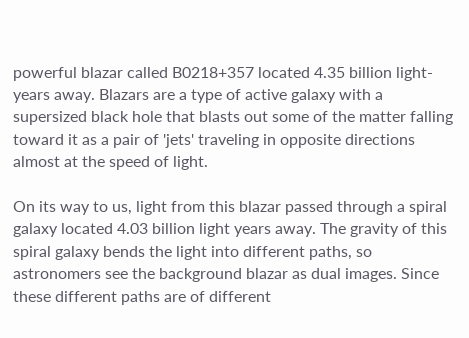powerful blazar called B0218+357 located 4.35 billion light-years away. Blazars are a type of active galaxy with a supersized black hole that blasts out some of the matter falling toward it as a pair of 'jets' traveling in opposite directions almost at the speed of light.

On its way to us, light from this blazar passed through a spiral galaxy located 4.03 billion light years away. The gravity of this spiral galaxy bends the light into different paths, so astronomers see the background blazar as dual images. Since these different paths are of different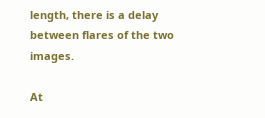length, there is a delay between flares of the two images.

At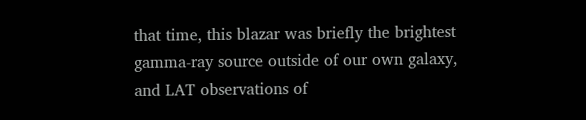that time, this blazar was briefly the brightest gamma-ray source outside of our own galaxy, and LAT observations of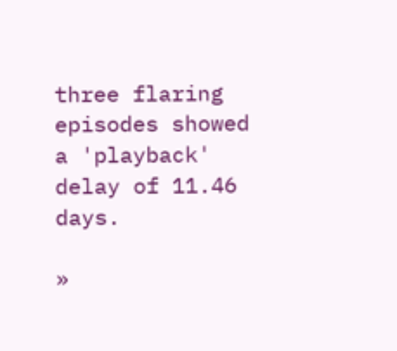three flaring episodes showed a 'playback' delay of 11.46 days.

»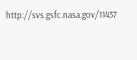http://svs.gsfc.nasa.gov/11437